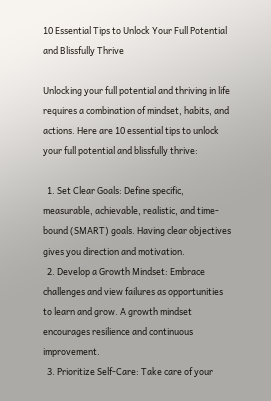10 Essential Tips to Unlock Your Full Potential and Blissfully Thrive

Unlocking your full potential and thriving in life requires a combination of mindset, habits, and actions. Here are 10 essential tips to unlock your full potential and blissfully thrive:

  1. Set Clear Goals: Define specific, measurable, achievable, realistic, and time-bound (SMART) goals. Having clear objectives gives you direction and motivation.
  2. Develop a Growth Mindset: Embrace challenges and view failures as opportunities to learn and grow. A growth mindset encourages resilience and continuous improvement.
  3. Prioritize Self-Care: Take care of your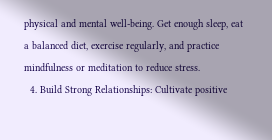physical and mental well-being. Get enough sleep, eat a balanced diet, exercise regularly, and practice mindfulness or meditation to reduce stress.
  4. Build Strong Relationships: Cultivate positive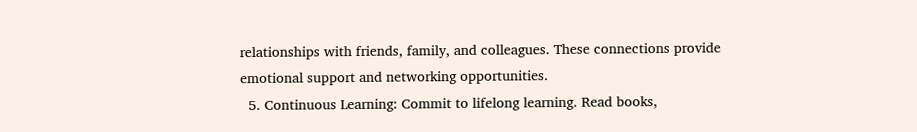relationships with friends, family, and colleagues. These connections provide emotional support and networking opportunities.
  5. Continuous Learning: Commit to lifelong learning. Read books,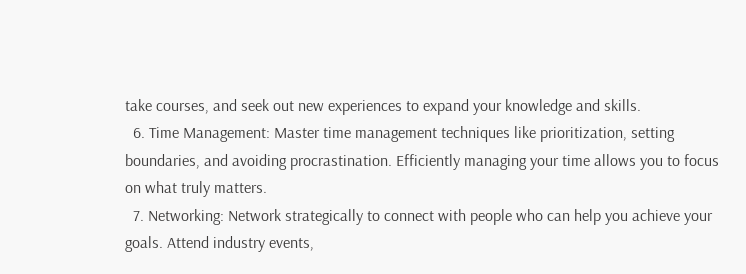take courses, and seek out new experiences to expand your knowledge and skills.
  6. Time Management: Master time management techniques like prioritization, setting boundaries, and avoiding procrastination. Efficiently managing your time allows you to focus on what truly matters.
  7. Networking: Network strategically to connect with people who can help you achieve your goals. Attend industry events,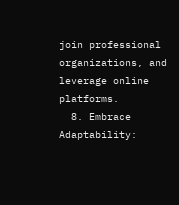join professional organizations, and leverage online platforms.
  8. Embrace Adaptability: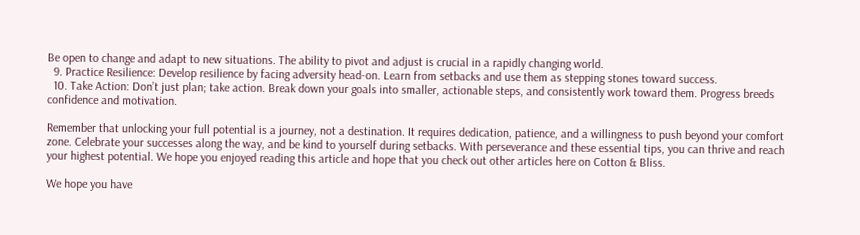Be open to change and adapt to new situations. The ability to pivot and adjust is crucial in a rapidly changing world.
  9. Practice Resilience: Develop resilience by facing adversity head-on. Learn from setbacks and use them as stepping stones toward success.
  10. Take Action: Don’t just plan; take action. Break down your goals into smaller, actionable steps, and consistently work toward them. Progress breeds confidence and motivation.

Remember that unlocking your full potential is a journey, not a destination. It requires dedication, patience, and a willingness to push beyond your comfort zone. Celebrate your successes along the way, and be kind to yourself during setbacks. With perseverance and these essential tips, you can thrive and reach your highest potential. We hope you enjoyed reading this article and hope that you check out other articles here on Cotton & Bliss.

We hope you have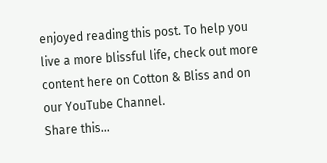enjoyed reading this post. To help you live a more blissful life, check out more content here on Cotton & Bliss and on our YouTube Channel.
Share this...